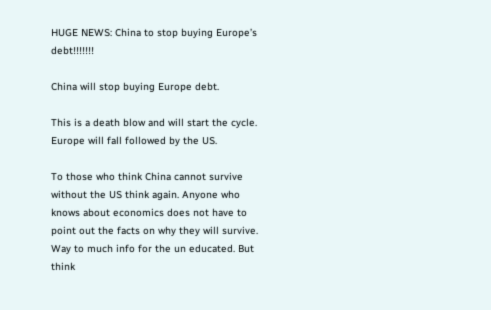HUGE NEWS: China to stop buying Europe’s debt!!!!!!!

China will stop buying Europe debt.

This is a death blow and will start the cycle. Europe will fall followed by the US.

To those who think China cannot survive without the US think again. Anyone who knows about economics does not have to point out the facts on why they will survive. Way to much info for the un educated. But think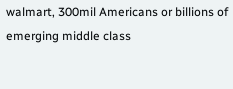walmart, 300mil Americans or billions of emerging middle class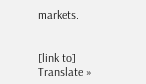markets.


[link to]
Translate »